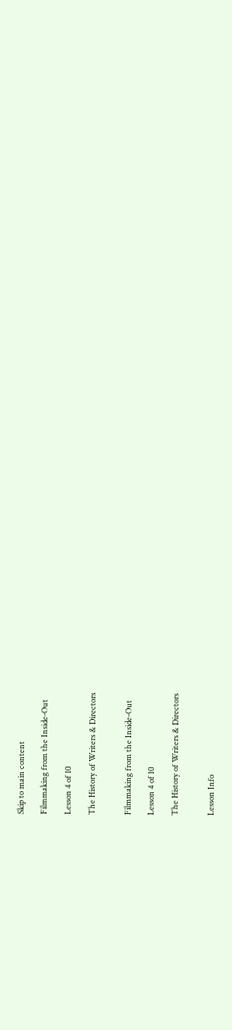Skip to main content

Filmmaking from the Inside-Out

Lesson 4 of 10

The History of Writers & Directors


Filmmaking from the Inside-Out

Lesson 4 of 10

The History of Writers & Directors


Lesson Info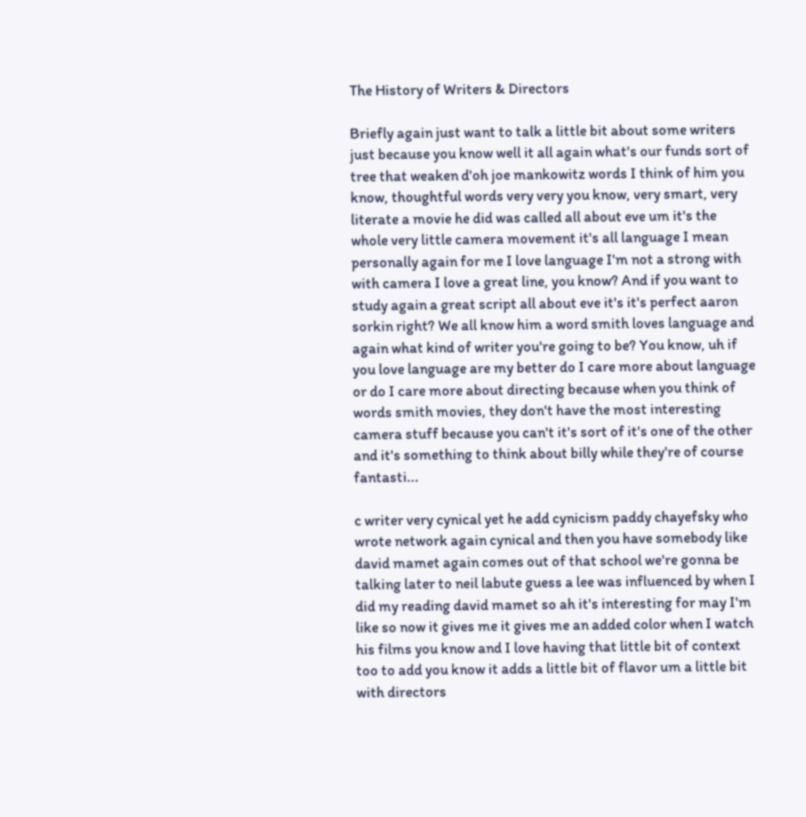The History of Writers & Directors

Briefly again just want to talk a little bit about some writers just because you know well it all again what's our funds sort of tree that weaken d'oh joe mankowitz words I think of him you know, thoughtful words very very you know, very smart, very literate a movie he did was called all about eve um it's the whole very little camera movement it's all language I mean personally again for me I love language I'm not a strong with with camera I love a great line, you know? And if you want to study again a great script all about eve it's it's perfect aaron sorkin right? We all know him a word smith loves language and again what kind of writer you're going to be? You know, uh if you love language are my better do I care more about language or do I care more about directing because when you think of words smith movies, they don't have the most interesting camera stuff because you can't it's sort of it's one of the other and it's something to think about billy while they're of course fantasti...

c writer very cynical yet he add cynicism paddy chayefsky who wrote network again cynical and then you have somebody like david mamet again comes out of that school we're gonna be talking later to neil labute guess a lee was influenced by when I did my reading david mamet so ah it's interesting for may I'm like so now it gives me it gives me an added color when I watch his films you know and I love having that little bit of context too to add you know it adds a little bit of flavor um a little bit with directors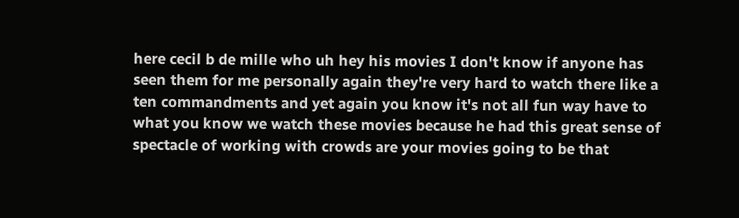here cecil b de mille who uh hey his movies I don't know if anyone has seen them for me personally again they're very hard to watch there like a ten commandments and yet again you know it's not all fun way have to what you know we watch these movies because he had this great sense of spectacle of working with crowds are your movies going to be that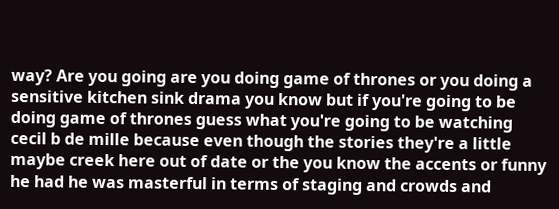way? Are you going are you doing game of thrones or you doing a sensitive kitchen sink drama you know but if you're going to be doing game of thrones guess what you're going to be watching cecil b de mille because even though the stories they're a little maybe creek here out of date or the you know the accents or funny he had he was masterful in terms of staging and crowds and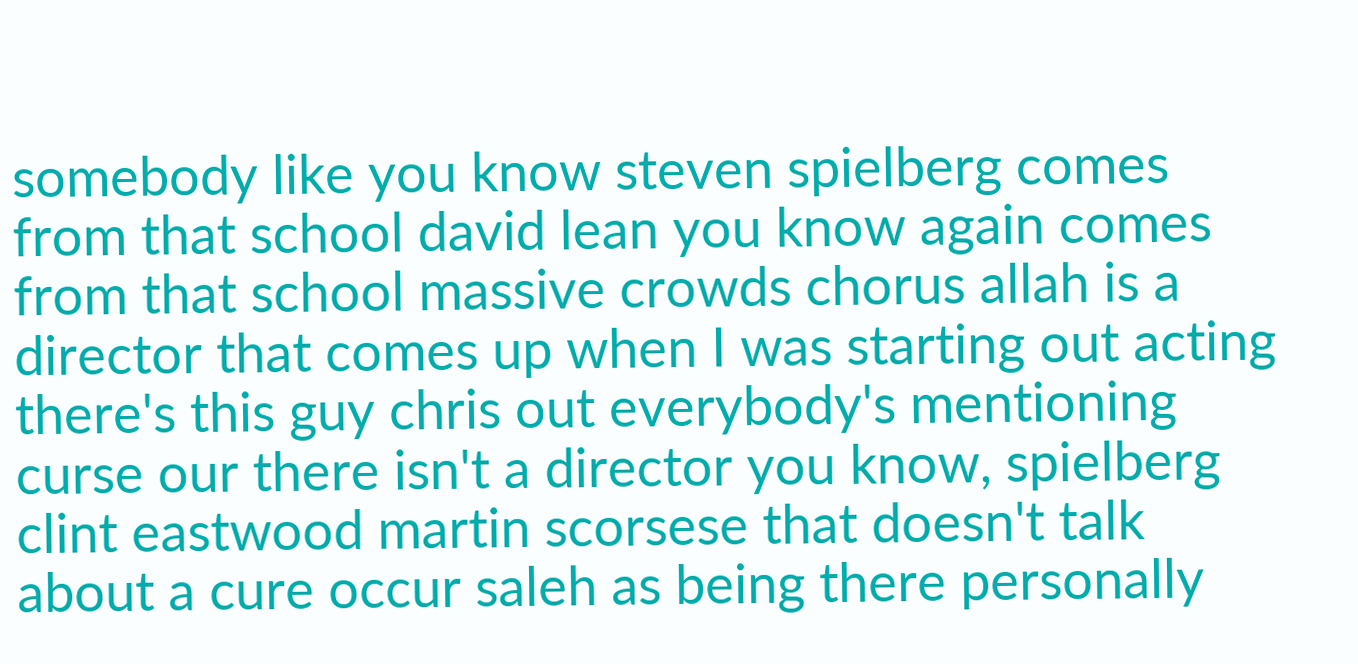somebody like you know steven spielberg comes from that school david lean you know again comes from that school massive crowds chorus allah is a director that comes up when I was starting out acting there's this guy chris out everybody's mentioning curse our there isn't a director you know, spielberg clint eastwood martin scorsese that doesn't talk about a cure occur saleh as being there personally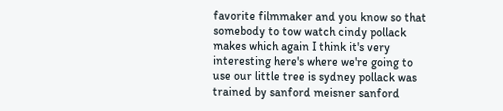favorite filmmaker and you know so that somebody to tow watch cindy pollack makes which again I think it's very interesting here's where we're going to use our little tree is sydney pollack was trained by sanford meisner sanford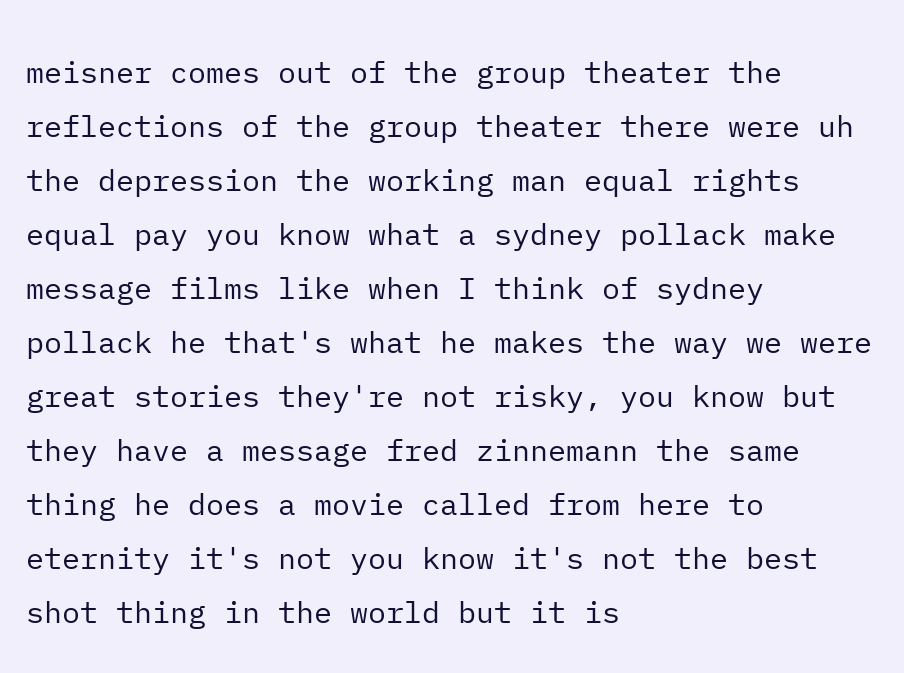meisner comes out of the group theater the reflections of the group theater there were uh the depression the working man equal rights equal pay you know what a sydney pollack make message films like when I think of sydney pollack he that's what he makes the way we were great stories they're not risky, you know but they have a message fred zinnemann the same thing he does a movie called from here to eternity it's not you know it's not the best shot thing in the world but it is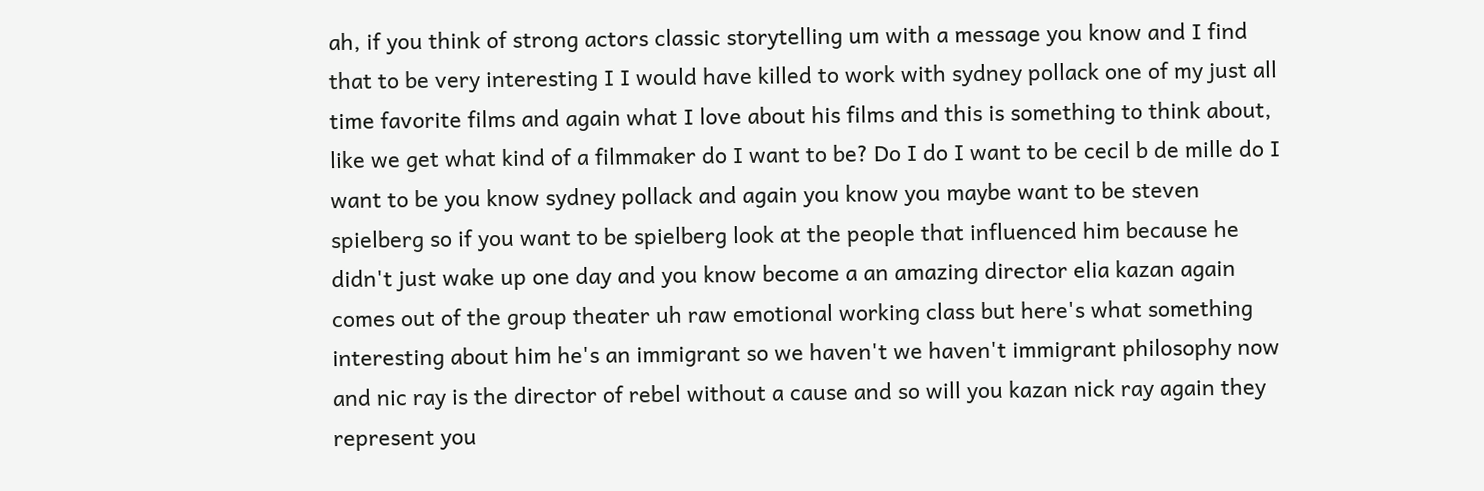ah, if you think of strong actors classic storytelling um with a message you know and I find that to be very interesting I I would have killed to work with sydney pollack one of my just all time favorite films and again what I love about his films and this is something to think about, like we get what kind of a filmmaker do I want to be? Do I do I want to be cecil b de mille do I want to be you know sydney pollack and again you know you maybe want to be steven spielberg so if you want to be spielberg look at the people that influenced him because he didn't just wake up one day and you know become a an amazing director elia kazan again comes out of the group theater uh raw emotional working class but here's what something interesting about him he's an immigrant so we haven't we haven't immigrant philosophy now and nic ray is the director of rebel without a cause and so will you kazan nick ray again they represent you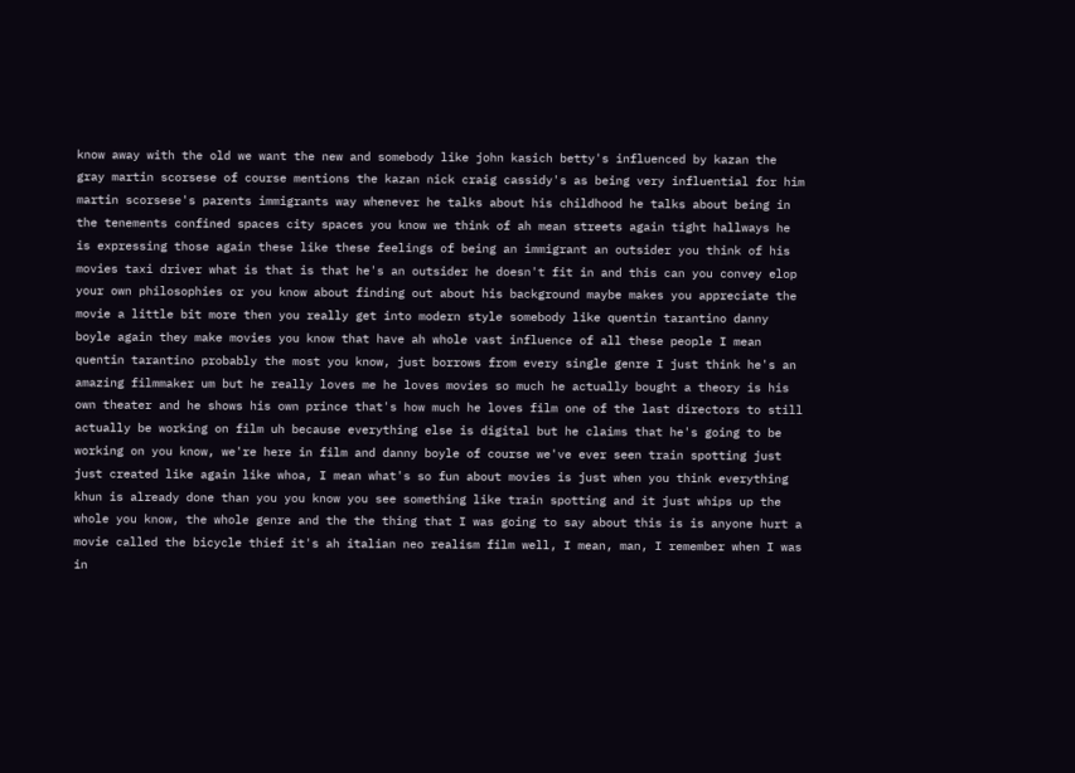know away with the old we want the new and somebody like john kasich betty's influenced by kazan the gray martin scorsese of course mentions the kazan nick craig cassidy's as being very influential for him martin scorsese's parents immigrants way whenever he talks about his childhood he talks about being in the tenements confined spaces city spaces you know we think of ah mean streets again tight hallways he is expressing those again these like these feelings of being an immigrant an outsider you think of his movies taxi driver what is that is that he's an outsider he doesn't fit in and this can you convey elop your own philosophies or you know about finding out about his background maybe makes you appreciate the movie a little bit more then you really get into modern style somebody like quentin tarantino danny boyle again they make movies you know that have ah whole vast influence of all these people I mean quentin tarantino probably the most you know, just borrows from every single genre I just think he's an amazing filmmaker um but he really loves me he loves movies so much he actually bought a theory is his own theater and he shows his own prince that's how much he loves film one of the last directors to still actually be working on film uh because everything else is digital but he claims that he's going to be working on you know, we're here in film and danny boyle of course we've ever seen train spotting just just created like again like whoa, I mean what's so fun about movies is just when you think everything khun is already done than you you know you see something like train spotting and it just whips up the whole you know, the whole genre and the the thing that I was going to say about this is is anyone hurt a movie called the bicycle thief it's ah italian neo realism film well, I mean, man, I remember when I was in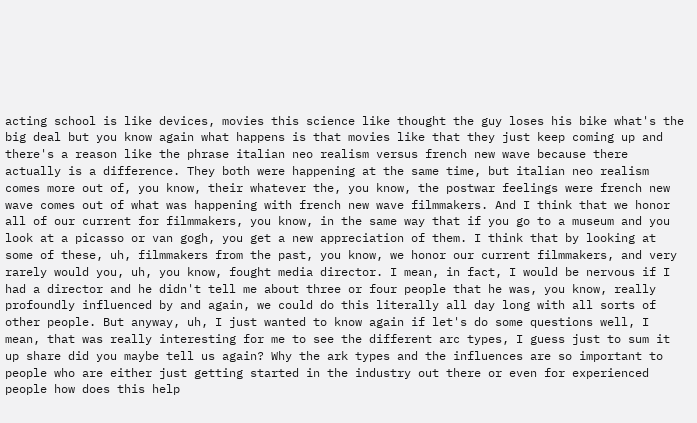acting school is like devices, movies this science like thought the guy loses his bike what's the big deal but you know again what happens is that movies like that they just keep coming up and there's a reason like the phrase italian neo realism versus french new wave because there actually is a difference. They both were happening at the same time, but italian neo realism comes more out of, you know, their whatever the, you know, the postwar feelings were french new wave comes out of what was happening with french new wave filmmakers. And I think that we honor all of our current for filmmakers, you know, in the same way that if you go to a museum and you look at a picasso or van gogh, you get a new appreciation of them. I think that by looking at some of these, uh, filmmakers from the past, you know, we honor our current filmmakers, and very rarely would you, uh, you know, fought media director. I mean, in fact, I would be nervous if I had a director and he didn't tell me about three or four people that he was, you know, really profoundly influenced by and again, we could do this literally all day long with all sorts of other people. But anyway, uh, I just wanted to know again if let's do some questions well, I mean, that was really interesting for me to see the different arc types, I guess just to sum it up share did you maybe tell us again? Why the ark types and the influences are so important to people who are either just getting started in the industry out there or even for experienced people how does this help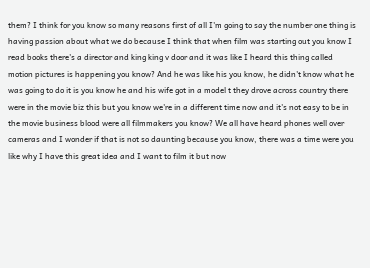them? I think for you know so many reasons first of all I'm going to say the number one thing is having passion about what we do because I think that when film was starting out you know I read books there's a director and king king v door and it was like I heard this thing called motion pictures is happening you know? And he was like his you know, he didn't know what he was going to do it is you know he and his wife got in a model t they drove across country there were in the movie biz this but you know we're in a different time now and it's not easy to be in the movie business blood were all filmmakers you know? We all have heard phones well over cameras and I wonder if that is not so daunting because you know, there was a time were you like why I have this great idea and I want to film it but now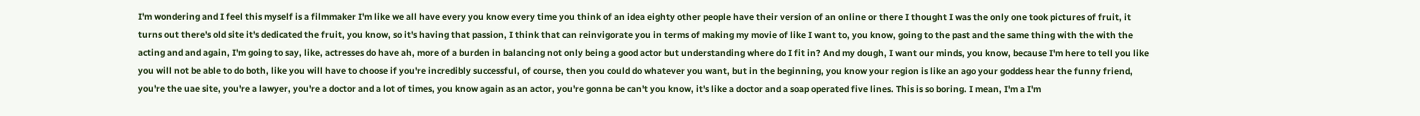I'm wondering and I feel this myself is a filmmaker I'm like we all have every you know every time you think of an idea eighty other people have their version of an online or there I thought I was the only one took pictures of fruit, it turns out there's old site it's dedicated the fruit, you know, so it's having that passion, I think that can reinvigorate you in terms of making my movie of like I want to, you know, going to the past and the same thing with the with the acting and and again, I'm going to say, like, actresses do have ah, more of a burden in balancing not only being a good actor but understanding where do I fit in? And my dough, I want our minds, you know, because I'm here to tell you like you will not be able to do both, like you will have to choose if you're incredibly successful, of course, then you could do whatever you want, but in the beginning, you know your region is like an ago your goddess hear the funny friend, you're the uae site, you're a lawyer, you're a doctor and a lot of times, you know again as an actor, you're gonna be can't you know, it's like a doctor and a soap operated five lines. This is so boring. I mean, I'm a I'm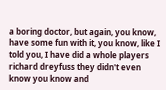a boring doctor, but again, you know, have some fun with it, you know, like I told you, I have did a whole players richard dreyfuss they didn't even know you know and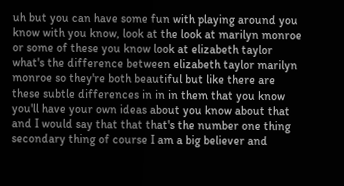uh but you can have some fun with playing around you know with you know, look at the look at marilyn monroe or some of these you know look at elizabeth taylor what's the difference between elizabeth taylor marilyn monroe so they're both beautiful but like there are these subtle differences in in in them that you know you'll have your own ideas about you know about that and I would say that that that's the number one thing secondary thing of course I am a big believer and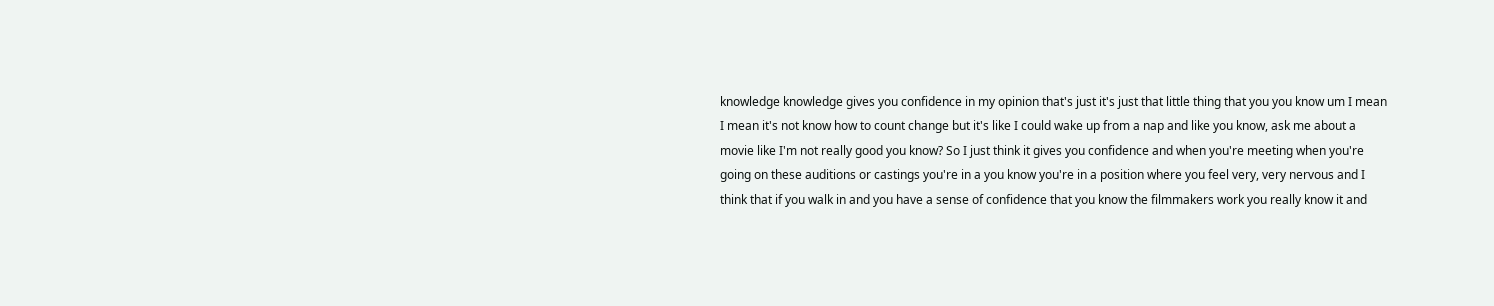knowledge knowledge gives you confidence in my opinion that's just it's just that little thing that you you know um I mean I mean it's not know how to count change but it's like I could wake up from a nap and like you know, ask me about a movie like I'm not really good you know? So I just think it gives you confidence and when you're meeting when you're going on these auditions or castings you're in a you know you're in a position where you feel very, very nervous and I think that if you walk in and you have a sense of confidence that you know the filmmakers work you really know it and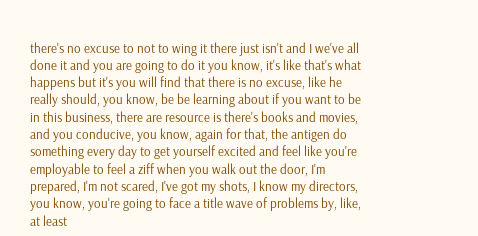there's no excuse to not to wing it there just isn't and I we've all done it and you are going to do it you know, it's like that's what happens but it's you will find that there is no excuse, like he really should, you know, be be learning about if you want to be in this business, there are resource is there's books and movies, and you conducive, you know, again for that, the antigen do something every day to get yourself excited and feel like you're employable to feel a ziff when you walk out the door, I'm prepared, I'm not scared, I've got my shots, I know my directors, you know, you're going to face a title wave of problems by, like, at least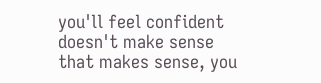you'll feel confident doesn't make sense that makes sense, you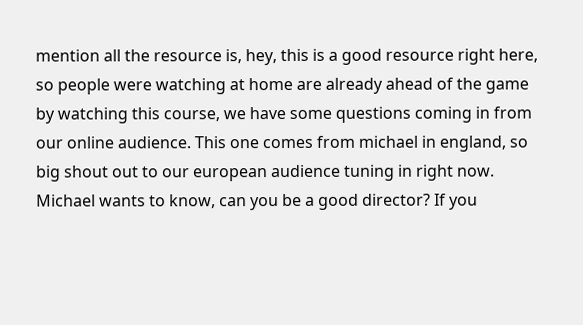mention all the resource is, hey, this is a good resource right here, so people were watching at home are already ahead of the game by watching this course, we have some questions coming in from our online audience. This one comes from michael in england, so big shout out to our european audience tuning in right now. Michael wants to know, can you be a good director? If you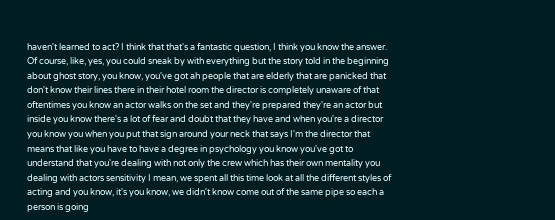haven't learned to act? I think that that's a fantastic question, I think you know the answer. Of course, like, yes, you could sneak by with everything but the story told in the beginning about ghost story, you know, you've got ah people that are elderly that are panicked that don't know their lines there in their hotel room the director is completely unaware of that oftentimes you know an actor walks on the set and they're prepared they're an actor but inside you know there's a lot of fear and doubt that they have and when you're a director you know you when you put that sign around your neck that says I'm the director that means that like you have to have a degree in psychology you know you've got to understand that you're dealing with not only the crew which has their own mentality you dealing with actors sensitivity I mean, we spent all this time look at all the different styles of acting and you know, it's you know, we didn't know come out of the same pipe so each a person is going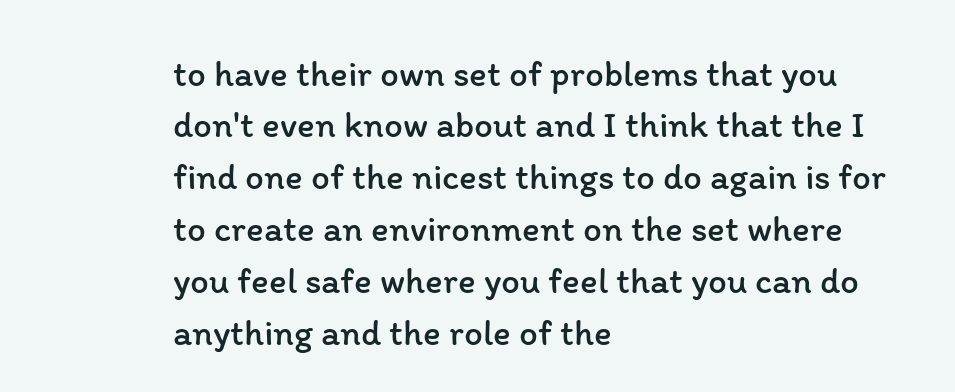to have their own set of problems that you don't even know about and I think that the I find one of the nicest things to do again is for to create an environment on the set where you feel safe where you feel that you can do anything and the role of the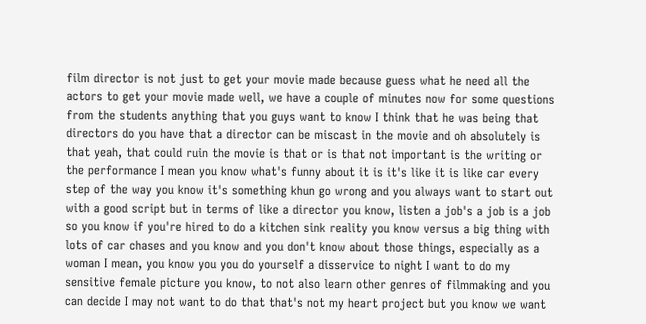film director is not just to get your movie made because guess what he need all the actors to get your movie made well, we have a couple of minutes now for some questions from the students anything that you guys want to know I think that he was being that directors do you have that a director can be miscast in the movie and oh absolutely is that yeah, that could ruin the movie is that or is that not important is the writing or the performance I mean you know what's funny about it is it's like it is like car every step of the way you know it's something khun go wrong and you always want to start out with a good script but in terms of like a director you know, listen a job's a job is a job so you know if you're hired to do a kitchen sink reality you know versus a big thing with lots of car chases and you know and you don't know about those things, especially as a woman I mean, you know you you do yourself a disservice to night I want to do my sensitive female picture you know, to not also learn other genres of filmmaking and you can decide I may not want to do that that's not my heart project but you know we want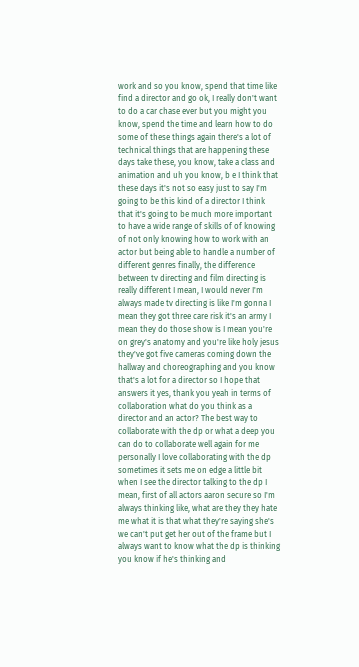work and so you know, spend that time like find a director and go ok, I really don't want to do a car chase ever but you might you know, spend the time and learn how to do some of these things again there's a lot of technical things that are happening these days take these, you know, take a class and animation and uh you know, b e I think that these days it's not so easy just to say I'm going to be this kind of a director I think that it's going to be much more important to have a wide range of skills of of knowing of not only knowing how to work with an actor but being able to handle a number of different genres finally, the difference between tv directing and film directing is really different I mean, I would never I'm always made tv directing is like I'm gonna I mean they got three care risk it's an army I mean they do those show is I mean you're on grey's anatomy and you're like holy jesus they've got five cameras coming down the hallway and choreographing and you know that's a lot for a director so I hope that answers it yes, thank you yeah in terms of collaboration what do you think as a director and an actor? The best way to collaborate with the dp or what a deep you can do to collaborate well again for me personally I love collaborating with the dp sometimes it sets me on edge a little bit when I see the director talking to the dp I mean, first of all actors aaron secure so I'm always thinking like, what are they they hate me what it is that what they're saying she's we can't put get her out of the frame but I always want to know what the dp is thinking you know if he's thinking and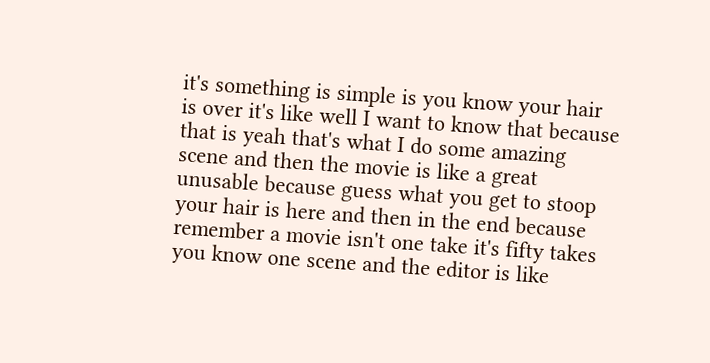it's something is simple is you know your hair is over it's like well I want to know that because that is yeah that's what I do some amazing scene and then the movie is like a great unusable because guess what you get to stoop your hair is here and then in the end because remember a movie isn't one take it's fifty takes you know one scene and the editor is like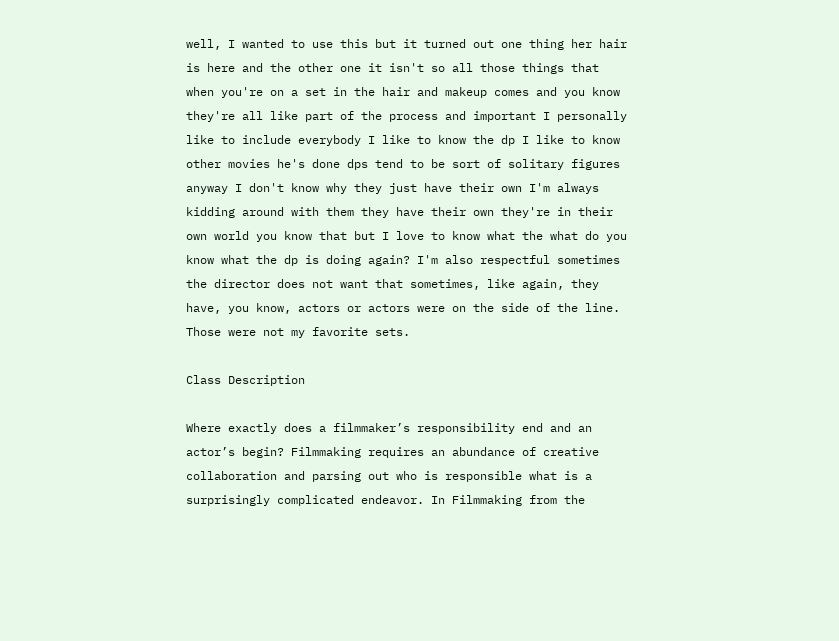well, I wanted to use this but it turned out one thing her hair is here and the other one it isn't so all those things that when you're on a set in the hair and makeup comes and you know they're all like part of the process and important I personally like to include everybody I like to know the dp I like to know other movies he's done dps tend to be sort of solitary figures anyway I don't know why they just have their own I'm always kidding around with them they have their own they're in their own world you know that but I love to know what the what do you know what the dp is doing again? I'm also respectful sometimes the director does not want that sometimes, like again, they have, you know, actors or actors were on the side of the line. Those were not my favorite sets.

Class Description

Where exactly does a filmmaker’s responsibility end and an actor’s begin? Filmmaking requires an abundance of creative collaboration and parsing out who is responsible what is a surprisingly complicated endeavor. In Filmmaking from the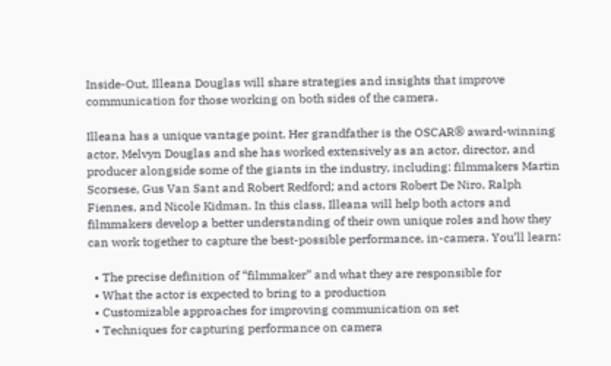Inside-Out, Illeana Douglas will share strategies and insights that improve communication for those working on both sides of the camera.

Illeana has a unique vantage point. Her grandfather is the OSCAR® award-winning actor, Melvyn Douglas and she has worked extensively as an actor, director, and producer alongside some of the giants in the industry, including: filmmakers Martin Scorsese, Gus Van Sant and Robert Redford; and actors Robert De Niro, Ralph Fiennes, and Nicole Kidman. In this class, Illeana will help both actors and filmmakers develop a better understanding of their own unique roles and how they can work together to capture the best-possible performance, in-camera. You’ll learn:

  • The precise definition of “filmmaker” and what they are responsible for
  • What the actor is expected to bring to a production
  • Customizable approaches for improving communication on set
  • Techniques for capturing performance on camera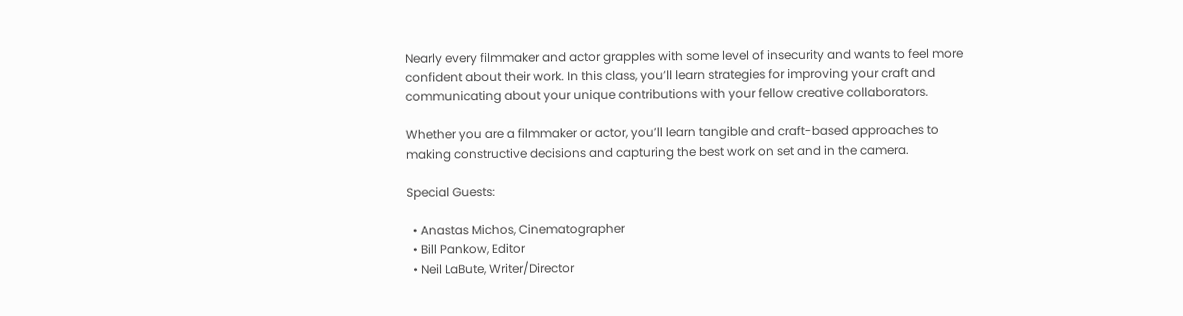Nearly every filmmaker and actor grapples with some level of insecurity and wants to feel more confident about their work. In this class, you’ll learn strategies for improving your craft and communicating about your unique contributions with your fellow creative collaborators.

Whether you are a filmmaker or actor, you’ll learn tangible and craft-based approaches to making constructive decisions and capturing the best work on set and in the camera.

Special Guests:

  • Anastas Michos, Cinematographer
  • Bill Pankow, Editor
  • Neil LaBute, Writer/Director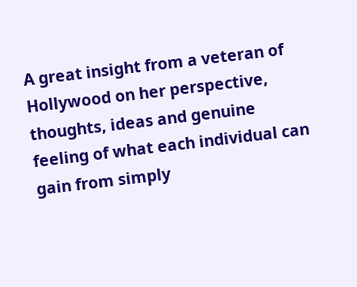A great insight from a veteran of Hollywood on her perspective, thoughts, ideas and genuine feeling of what each individual can gain from simply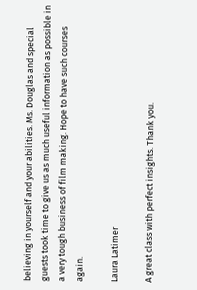believing in yourself and your abilities. Ms. Douglas and special guests took time to give us as much useful information as possible in a very tough business of film making. Hope to have such courses again.

Laura Latimer

A great class with perfect insights. Thank you.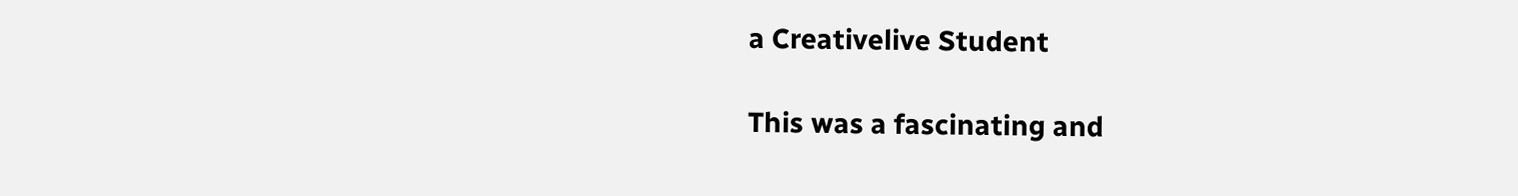a Creativelive Student

This was a fascinating and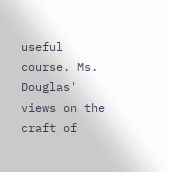useful course. Ms. Douglas' views on the craft of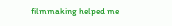filmmaking helped me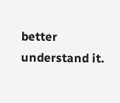better understand it.